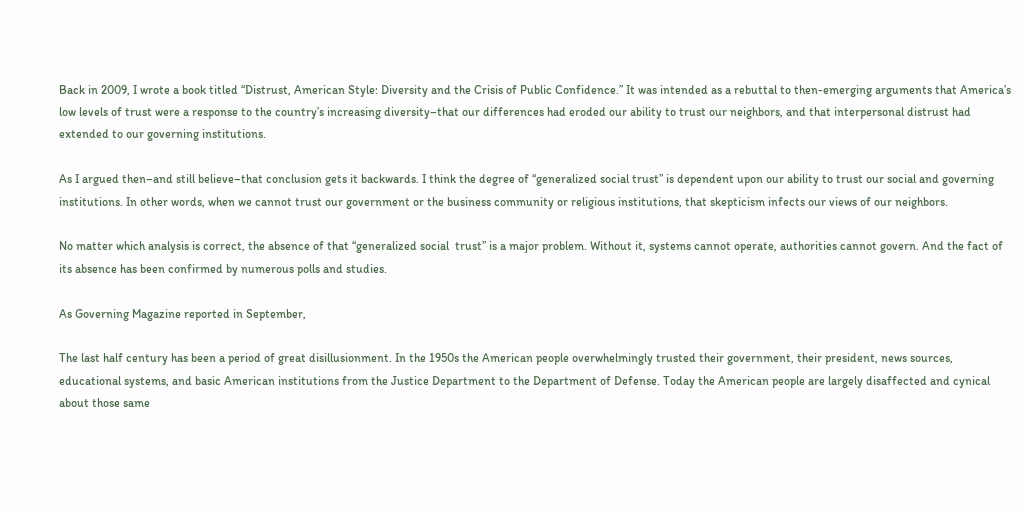Back in 2009, I wrote a book titled “Distrust, American Style: Diversity and the Crisis of Public Confidence.” It was intended as a rebuttal to then-emerging arguments that America’s low levels of trust were a response to the country’s increasing diversity–that our differences had eroded our ability to trust our neighbors, and that interpersonal distrust had extended to our governing institutions.

As I argued then–and still believe–that conclusion gets it backwards. I think the degree of “generalized social trust” is dependent upon our ability to trust our social and governing institutions. In other words, when we cannot trust our government or the business community or religious institutions, that skepticism infects our views of our neighbors.

No matter which analysis is correct, the absence of that “generalized social  trust” is a major problem. Without it, systems cannot operate, authorities cannot govern. And the fact of its absence has been confirmed by numerous polls and studies.

As Governing Magazine reported in September,

The last half century has been a period of great disillusionment. In the 1950s the American people overwhelmingly trusted their government, their president, news sources, educational systems, and basic American institutions from the Justice Department to the Department of Defense. Today the American people are largely disaffected and cynical about those same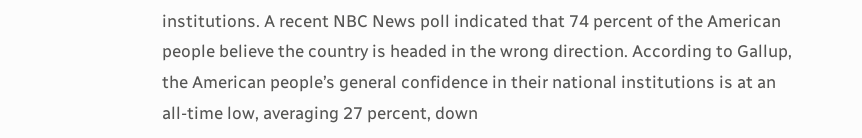institutions. A recent NBC News poll indicated that 74 percent of the American people believe the country is headed in the wrong direction. According to Gallup, the American people’s general confidence in their national institutions is at an all-time low, averaging 27 percent, down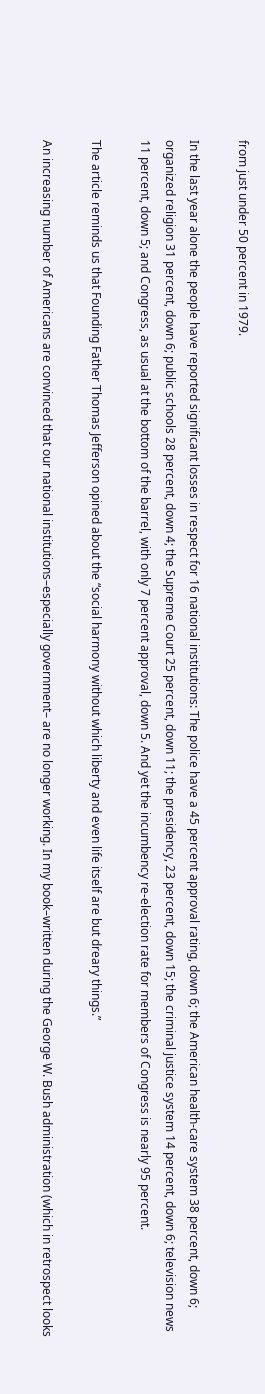from just under 50 percent in 1979.

In the last year alone the people have reported significant losses in respect for 16 national institutions: The police have a 45 percent approval rating, down 6; the American health-care system 38 percent, down 6; organized religion 31 percent, down 6; public schools 28 percent, down 4; the Supreme Court 25 percent, down 11; the presidency, 23 percent, down 15; the criminal justice system 14 percent, down 6; television news 11 percent, down 5; and Congress, as usual at the bottom of the barrel, with only 7 percent approval, down 5. And yet the incumbency re-election rate for members of Congress is nearly 95 percent.

The article reminds us that Founding Father Thomas Jefferson opined about the “social harmony without which liberty and even life itself are but dreary things.”

An increasing number of Americans are convinced that our national institutions–especially government– are no longer working. In my book–written during the George W. Bush administration (which in retrospect looks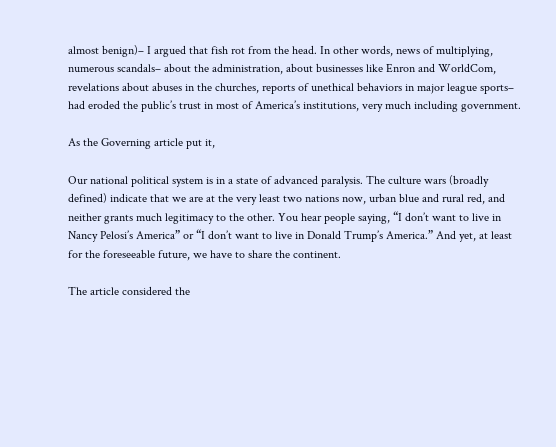almost benign)– I argued that fish rot from the head. In other words, news of multiplying, numerous scandals– about the administration, about businesses like Enron and WorldCom, revelations about abuses in the churches, reports of unethical behaviors in major league sports– had eroded the public’s trust in most of America’s institutions, very much including government.

As the Governing article put it,

Our national political system is in a state of advanced paralysis. The culture wars (broadly defined) indicate that we are at the very least two nations now, urban blue and rural red, and neither grants much legitimacy to the other. You hear people saying, “I don’t want to live in Nancy Pelosi’s America” or “I don’t want to live in Donald Trump’s America.” And yet, at least for the foreseeable future, we have to share the continent.

The article considered the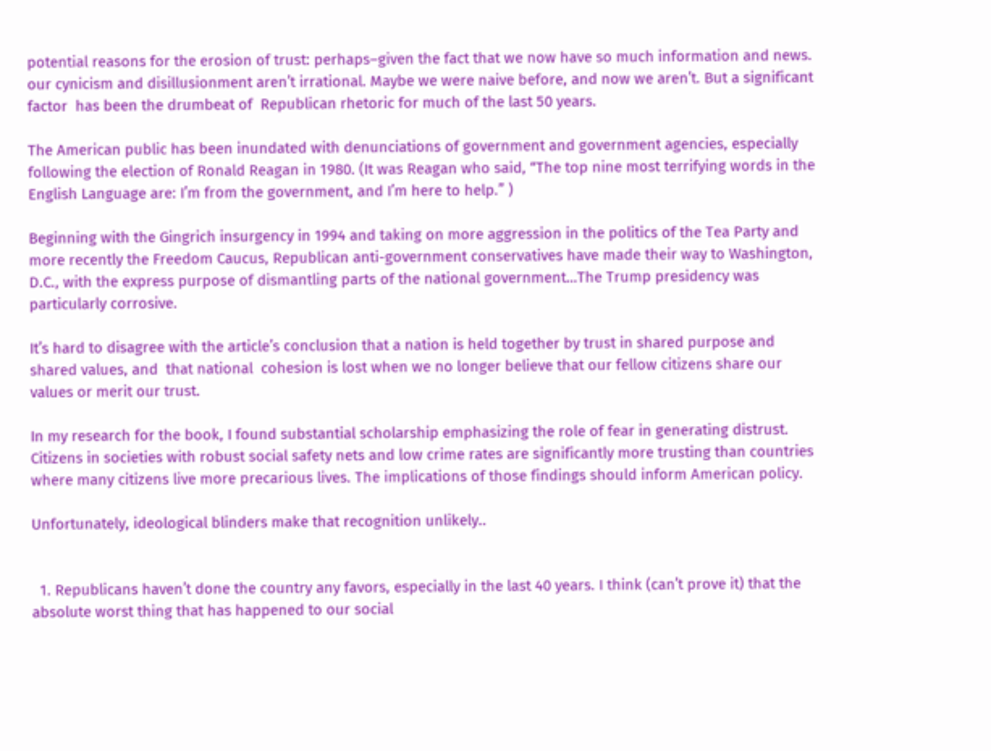potential reasons for the erosion of trust: perhaps–given the fact that we now have so much information and news. our cynicism and disillusionment aren’t irrational. Maybe we were naive before, and now we aren’t. But a significant factor  has been the drumbeat of  Republican rhetoric for much of the last 50 years.

The American public has been inundated with denunciations of government and government agencies, especially following the election of Ronald Reagan in 1980. (It was Reagan who said, “The top nine most terrifying words in the English Language are: I’m from the government, and I’m here to help.” )

Beginning with the Gingrich insurgency in 1994 and taking on more aggression in the politics of the Tea Party and more recently the Freedom Caucus, Republican anti-government conservatives have made their way to Washington, D.C., with the express purpose of dismantling parts of the national government…The Trump presidency was particularly corrosive.

It’s hard to disagree with the article’s conclusion that a nation is held together by trust in shared purpose and shared values, and  that national  cohesion is lost when we no longer believe that our fellow citizens share our values or merit our trust.

In my research for the book, I found substantial scholarship emphasizing the role of fear in generating distrust. Citizens in societies with robust social safety nets and low crime rates are significantly more trusting than countries where many citizens live more precarious lives. The implications of those findings should inform American policy.

Unfortunately, ideological blinders make that recognition unlikely..


  1. Republicans haven’t done the country any favors, especially in the last 40 years. I think (can’t prove it) that the absolute worst thing that has happened to our social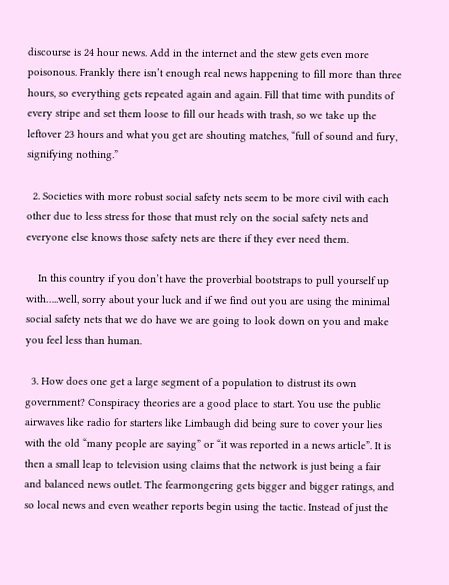discourse is 24 hour news. Add in the internet and the stew gets even more poisonous. Frankly there isn’t enough real news happening to fill more than three hours, so everything gets repeated again and again. Fill that time with pundits of every stripe and set them loose to fill our heads with trash, so we take up the leftover 23 hours and what you get are shouting matches, “full of sound and fury, signifying nothing.”

  2. Societies with more robust social safety nets seem to be more civil with each other due to less stress for those that must rely on the social safety nets and everyone else knows those safety nets are there if they ever need them.

    In this country if you don’t have the proverbial bootstraps to pull yourself up with…..well, sorry about your luck and if we find out you are using the minimal social safety nets that we do have we are going to look down on you and make you feel less than human.

  3. How does one get a large segment of a population to distrust its own government? Conspiracy theories are a good place to start. You use the public airwaves like radio for starters like Limbaugh did being sure to cover your lies with the old “many people are saying” or “it was reported in a news article”. It is then a small leap to television using claims that the network is just being a fair and balanced news outlet. The fearmongering gets bigger and bigger ratings, and so local news and even weather reports begin using the tactic. Instead of just the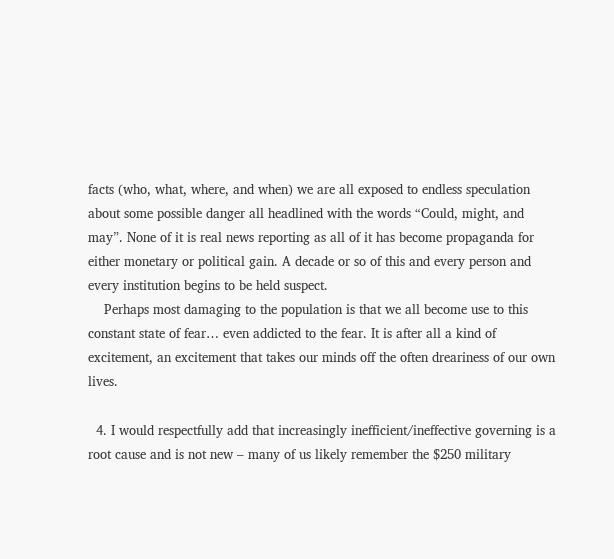facts (who, what, where, and when) we are all exposed to endless speculation about some possible danger all headlined with the words “Could, might, and may”. None of it is real news reporting as all of it has become propaganda for either monetary or political gain. A decade or so of this and every person and every institution begins to be held suspect.
    Perhaps most damaging to the population is that we all become use to this constant state of fear… even addicted to the fear. It is after all a kind of excitement, an excitement that takes our minds off the often dreariness of our own lives.

  4. I would respectfully add that increasingly inefficient/ineffective governing is a root cause and is not new – many of us likely remember the $250 military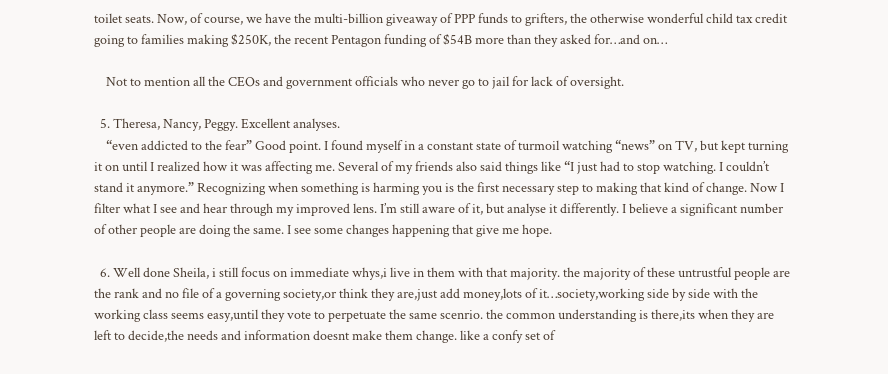toilet seats. Now, of course, we have the multi-billion giveaway of PPP funds to grifters, the otherwise wonderful child tax credit going to families making $250K, the recent Pentagon funding of $54B more than they asked for…and on…

    Not to mention all the CEOs and government officials who never go to jail for lack of oversight.

  5. Theresa, Nancy, Peggy. Excellent analyses.
    “even addicted to the fear” Good point. I found myself in a constant state of turmoil watching “news” on TV, but kept turning it on until I realized how it was affecting me. Several of my friends also said things like “I just had to stop watching. I couldn’t stand it anymore.” Recognizing when something is harming you is the first necessary step to making that kind of change. Now I filter what I see and hear through my improved lens. I’m still aware of it, but analyse it differently. I believe a significant number of other people are doing the same. I see some changes happening that give me hope.

  6. Well done Sheila, i still focus on immediate whys,i live in them with that majority. the majority of these untrustful people are the rank and no file of a governing society,or think they are,just add money,lots of it…society,working side by side with the working class seems easy,until they vote to perpetuate the same scenrio. the common understanding is there,its when they are left to decide,the needs and information doesnt make them change. like a confy set of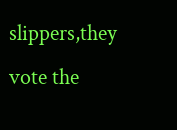slippers,they vote the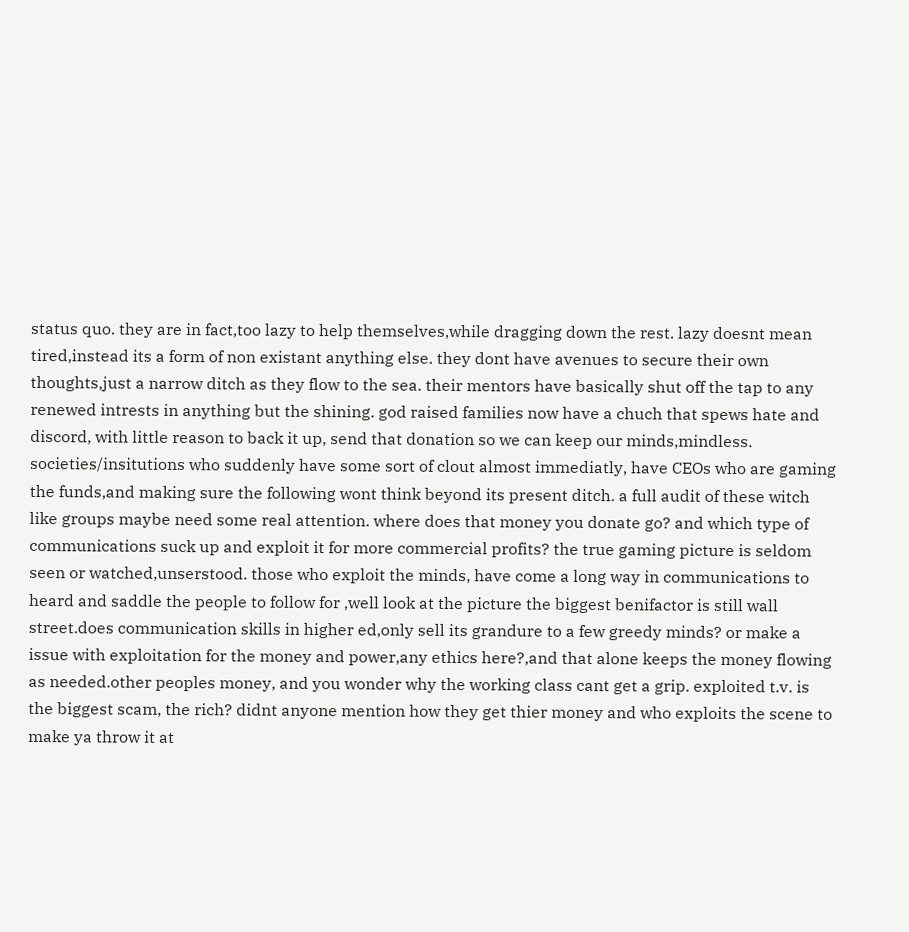status quo. they are in fact,too lazy to help themselves,while dragging down the rest. lazy doesnt mean tired,instead its a form of non existant anything else. they dont have avenues to secure their own thoughts,just a narrow ditch as they flow to the sea. their mentors have basically shut off the tap to any renewed intrests in anything but the shining. god raised families now have a chuch that spews hate and discord, with little reason to back it up, send that donation so we can keep our minds,mindless. societies/insitutions who suddenly have some sort of clout almost immediatly, have CEOs who are gaming the funds,and making sure the following wont think beyond its present ditch. a full audit of these witch like groups maybe need some real attention. where does that money you donate go? and which type of communications suck up and exploit it for more commercial profits? the true gaming picture is seldom seen or watched,unserstood. those who exploit the minds, have come a long way in communications to heard and saddle the people to follow for ,well look at the picture the biggest benifactor is still wall street.does communication skills in higher ed,only sell its grandure to a few greedy minds? or make a issue with exploitation for the money and power,any ethics here?,and that alone keeps the money flowing as needed.other peoples money, and you wonder why the working class cant get a grip. exploited t.v. is the biggest scam, the rich? didnt anyone mention how they get thier money and who exploits the scene to make ya throw it at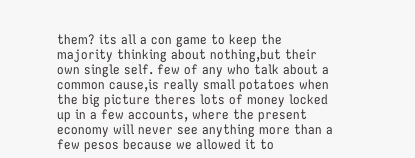them? its all a con game to keep the majority thinking about nothing,but their own single self. few of any who talk about a common cause,is really small potatoes when the big picture theres lots of money locked up in a few accounts, where the present economy will never see anything more than a few pesos because we allowed it to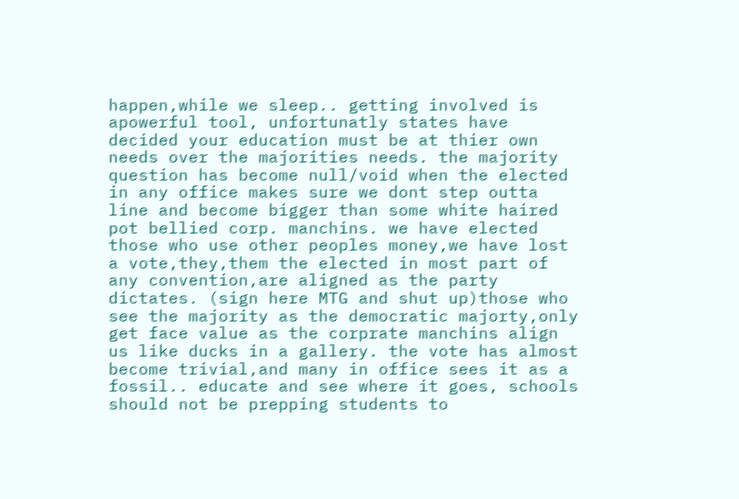happen,while we sleep.. getting involved is apowerful tool, unfortunatly states have decided your education must be at thier own needs over the majorities needs. the majority question has become null/void when the elected in any office makes sure we dont step outta line and become bigger than some white haired pot bellied corp. manchins. we have elected those who use other peoples money,we have lost a vote,they,them the elected in most part of any convention,are aligned as the party dictates. (sign here MTG and shut up)those who see the majority as the democratic majorty,only get face value as the corprate manchins align us like ducks in a gallery. the vote has almost become trivial,and many in office sees it as a fossil.. educate and see where it goes, schools should not be prepping students to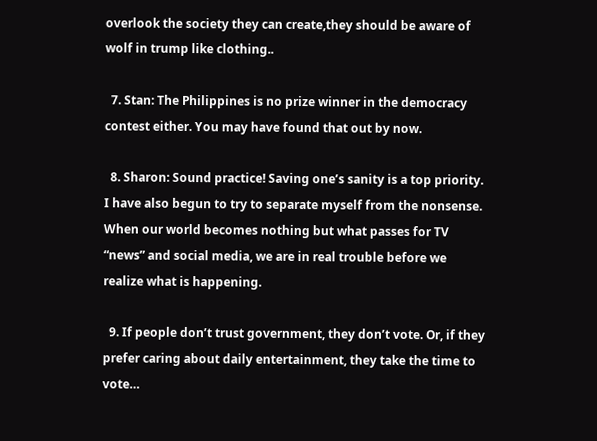overlook the society they can create,they should be aware of wolf in trump like clothing..

  7. Stan: The Philippines is no prize winner in the democracy contest either. You may have found that out by now.

  8. Sharon: Sound practice! Saving one’s sanity is a top priority. I have also begun to try to separate myself from the nonsense. When our world becomes nothing but what passes for TV “news” and social media, we are in real trouble before we realize what is happening.

  9. If people don’t trust government, they don’t vote. Or, if they prefer caring about daily entertainment, they take the time to vote…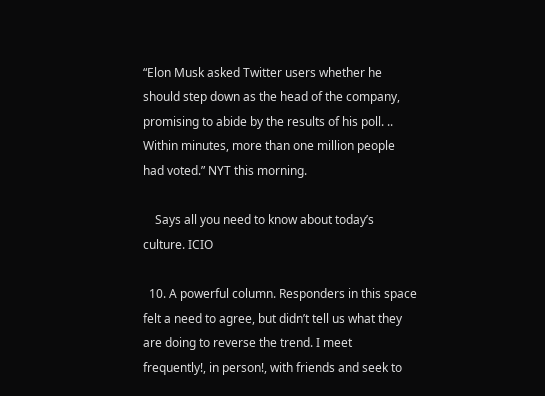“Elon Musk asked Twitter users whether he should step down as the head of the company, promising to abide by the results of his poll. .. Within minutes, more than one million people had voted.” NYT this morning.

    Says all you need to know about today’s culture. ICIO

  10. A powerful column. Responders in this space felt a need to agree, but didn’t tell us what they are doing to reverse the trend. I meet frequently!, in person!, with friends and seek to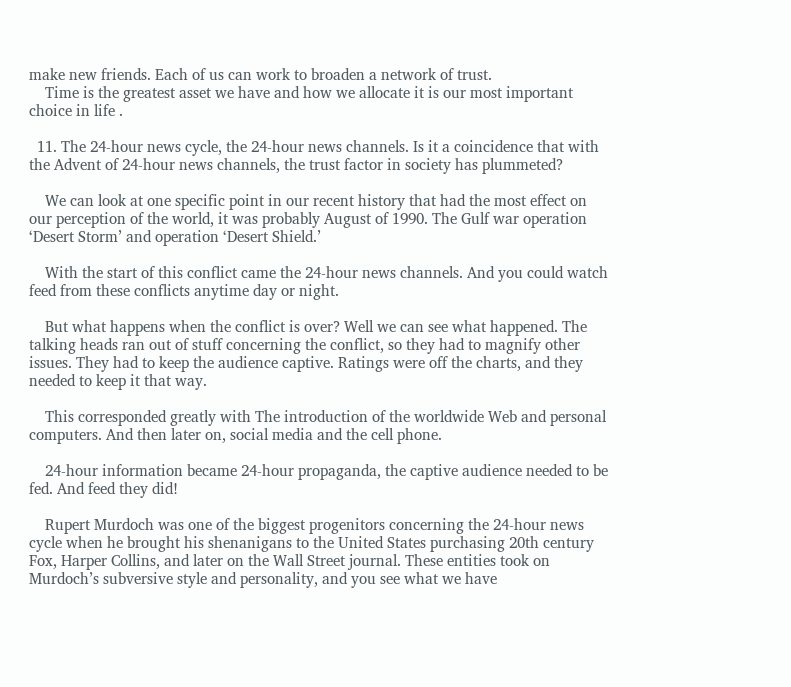make new friends. Each of us can work to broaden a network of trust.
    Time is the greatest asset we have and how we allocate it is our most important choice in life .

  11. The 24-hour news cycle, the 24-hour news channels. Is it a coincidence that with the Advent of 24-hour news channels, the trust factor in society has plummeted?

    We can look at one specific point in our recent history that had the most effect on our perception of the world, it was probably August of 1990. The Gulf war operation ‘Desert Storm’ and operation ‘Desert Shield.’

    With the start of this conflict came the 24-hour news channels. And you could watch feed from these conflicts anytime day or night.

    But what happens when the conflict is over? Well we can see what happened. The talking heads ran out of stuff concerning the conflict, so they had to magnify other issues. They had to keep the audience captive. Ratings were off the charts, and they needed to keep it that way.

    This corresponded greatly with The introduction of the worldwide Web and personal computers. And then later on, social media and the cell phone.

    24-hour information became 24-hour propaganda, the captive audience needed to be fed. And feed they did!

    Rupert Murdoch was one of the biggest progenitors concerning the 24-hour news cycle when he brought his shenanigans to the United States purchasing 20th century Fox, Harper Collins, and later on the Wall Street journal. These entities took on Murdoch’s subversive style and personality, and you see what we have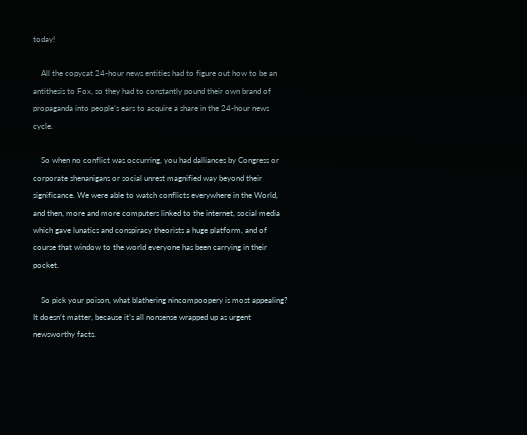today!

    All the copycat 24-hour news entities had to figure out how to be an antithesis to Fox, so they had to constantly pound their own brand of propaganda into people’s ears to acquire a share in the 24-hour news cycle.

    So when no conflict was occurring, you had dalliances by Congress or corporate shenanigans or social unrest magnified way beyond their significance. We were able to watch conflicts everywhere in the World, and then, more and more computers linked to the internet, social media which gave lunatics and conspiracy theorists a huge platform, and of course that window to the world everyone has been carrying in their pocket.

    So pick your poison, what blathering nincompoopery is most appealing? It doesn’t matter, because it’s all nonsense wrapped up as urgent newsworthy facts.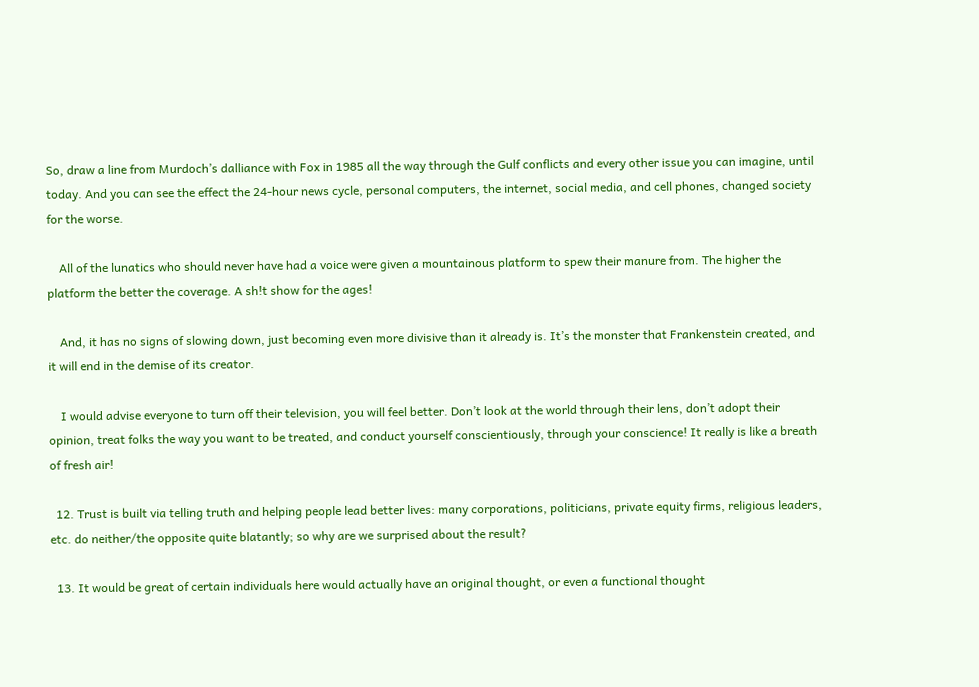So, draw a line from Murdoch’s dalliance with Fox in 1985 all the way through the Gulf conflicts and every other issue you can imagine, until today. And you can see the effect the 24-hour news cycle, personal computers, the internet, social media, and cell phones, changed society for the worse.

    All of the lunatics who should never have had a voice were given a mountainous platform to spew their manure from. The higher the platform the better the coverage. A sh!t show for the ages!

    And, it has no signs of slowing down, just becoming even more divisive than it already is. It’s the monster that Frankenstein created, and it will end in the demise of its creator.

    I would advise everyone to turn off their television, you will feel better. Don’t look at the world through their lens, don’t adopt their opinion, treat folks the way you want to be treated, and conduct yourself conscientiously, through your conscience! It really is like a breath of fresh air!

  12. Trust is built via telling truth and helping people lead better lives: many corporations, politicians, private equity firms, religious leaders, etc. do neither/the opposite quite blatantly; so why are we surprised about the result?

  13. It would be great of certain individuals here would actually have an original thought, or even a functional thought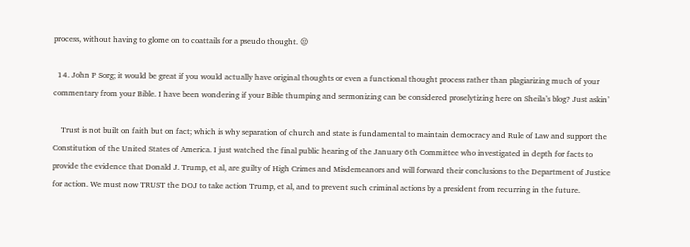process, without having to glome on to coattails for a pseudo thought. 😒

  14. John P Sorg; it would be great if you would actually have original thoughts or even a functional thought process rather than plagiarizing much of your commentary from your Bible. I have been wondering if your Bible thumping and sermonizing can be considered proselytizing here on Sheila’s blog? Just askin’

    Trust is not built on faith but on fact; which is why separation of church and state is fundamental to maintain democracy and Rule of Law and support the Constitution of the United States of America. I just watched the final public hearing of the January 6th Committee who investigated in depth for facts to provide the evidence that Donald J. Trump, et al, are guilty of High Crimes and Misdemeanors and will forward their conclusions to the Department of Justice for action. We must now TRUST the DOJ to take action Trump, et al, and to prevent such criminal actions by a president from recurring in the future.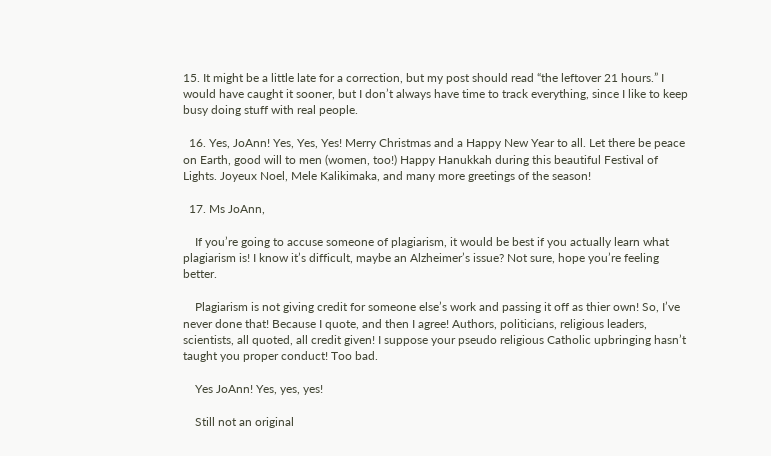15. It might be a little late for a correction, but my post should read “the leftover 21 hours.” I would have caught it sooner, but I don’t always have time to track everything, since I like to keep busy doing stuff with real people.

  16. Yes, JoAnn! Yes, Yes, Yes! Merry Christmas and a Happy New Year to all. Let there be peace on Earth, good will to men (women, too!) Happy Hanukkah during this beautiful Festival of Lights. Joyeux Noel, Mele Kalikimaka, and many more greetings of the season!

  17. Ms JoAnn,

    If you’re going to accuse someone of plagiarism, it would be best if you actually learn what plagiarism is! I know it’s difficult, maybe an Alzheimer’s issue? Not sure, hope you’re feeling better.

    Plagiarism is not giving credit for someone else’s work and passing it off as thier own! So, I’ve never done that! Because I quote, and then I agree! Authors, politicians, religious leaders, scientists, all quoted, all credit given! I suppose your pseudo religious Catholic upbringing hasn’t taught you proper conduct! Too bad.

    Yes JoAnn! Yes, yes, yes!

    Still not an original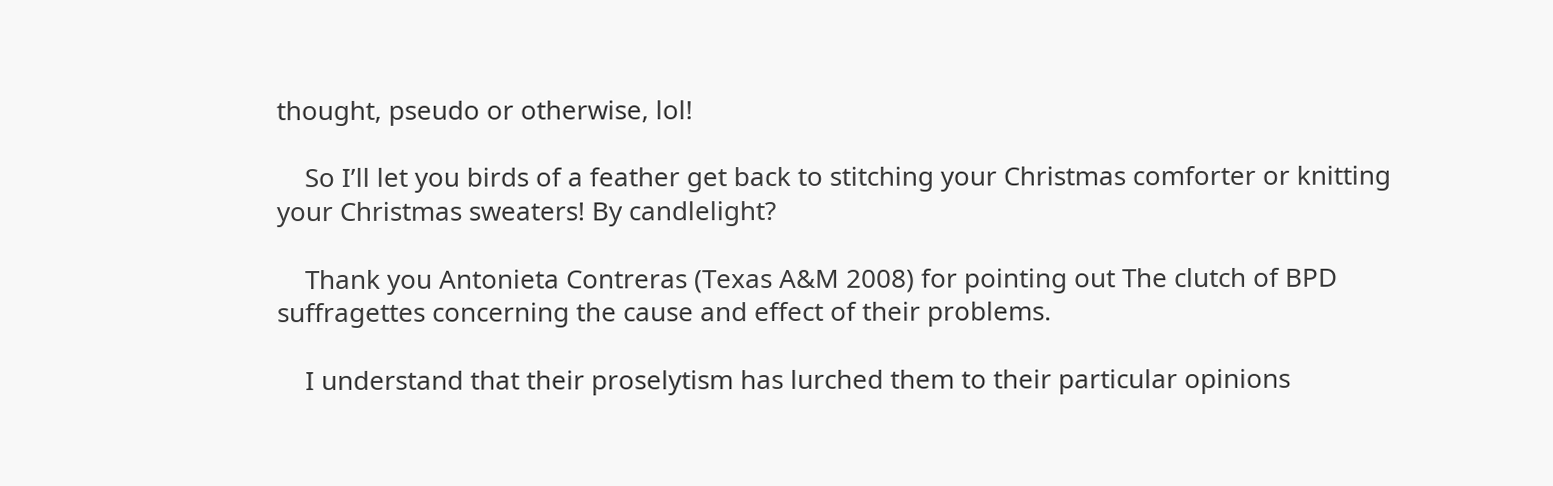thought, pseudo or otherwise, lol!

    So I’ll let you birds of a feather get back to stitching your Christmas comforter or knitting your Christmas sweaters! By candlelight?

    Thank you Antonieta Contreras (Texas A&M 2008) for pointing out The clutch of BPD suffragettes concerning the cause and effect of their problems.

    I understand that their proselytism has lurched them to their particular opinions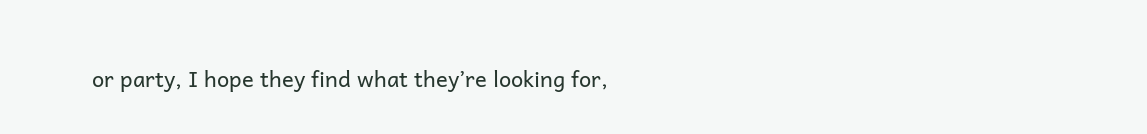or party, I hope they find what they’re looking for,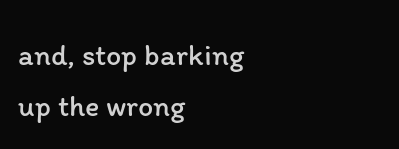and, stop barking up the wrong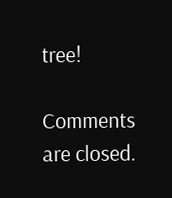tree!

Comments are closed.